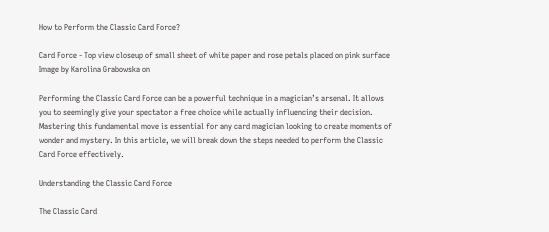How to Perform the Classic Card Force?

Card Force - Top view closeup of small sheet of white paper and rose petals placed on pink surface
Image by Karolina Grabowska on

Performing the Classic Card Force can be a powerful technique in a magician’s arsenal. It allows you to seemingly give your spectator a free choice while actually influencing their decision. Mastering this fundamental move is essential for any card magician looking to create moments of wonder and mystery. In this article, we will break down the steps needed to perform the Classic Card Force effectively.

Understanding the Classic Card Force

The Classic Card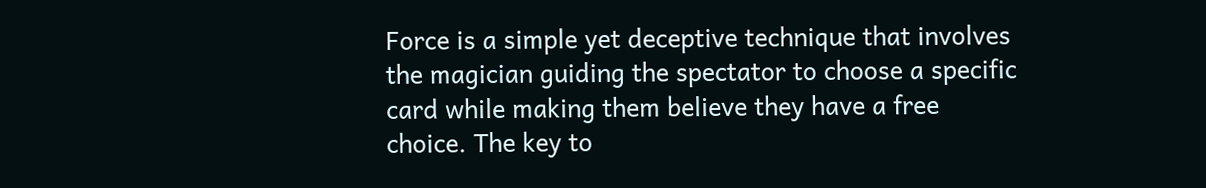Force is a simple yet deceptive technique that involves the magician guiding the spectator to choose a specific card while making them believe they have a free choice. The key to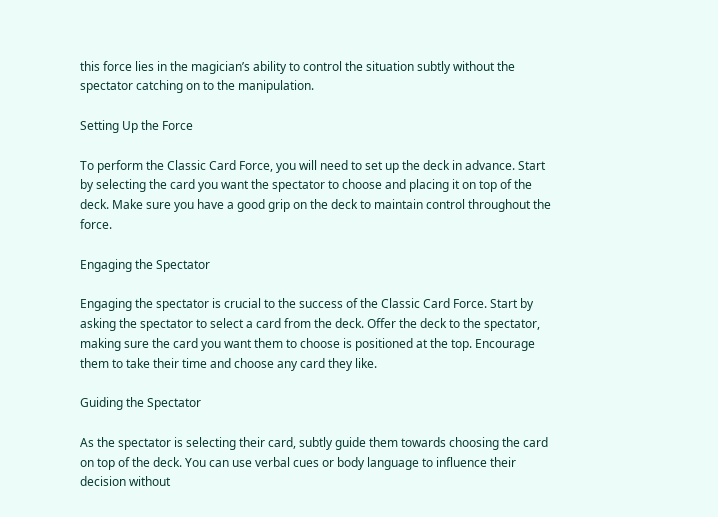this force lies in the magician’s ability to control the situation subtly without the spectator catching on to the manipulation.

Setting Up the Force

To perform the Classic Card Force, you will need to set up the deck in advance. Start by selecting the card you want the spectator to choose and placing it on top of the deck. Make sure you have a good grip on the deck to maintain control throughout the force.

Engaging the Spectator

Engaging the spectator is crucial to the success of the Classic Card Force. Start by asking the spectator to select a card from the deck. Offer the deck to the spectator, making sure the card you want them to choose is positioned at the top. Encourage them to take their time and choose any card they like.

Guiding the Spectator

As the spectator is selecting their card, subtly guide them towards choosing the card on top of the deck. You can use verbal cues or body language to influence their decision without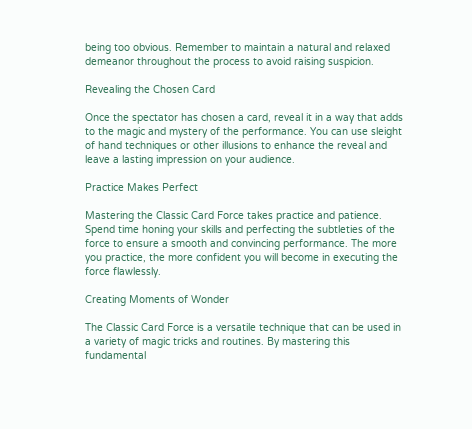being too obvious. Remember to maintain a natural and relaxed demeanor throughout the process to avoid raising suspicion.

Revealing the Chosen Card

Once the spectator has chosen a card, reveal it in a way that adds to the magic and mystery of the performance. You can use sleight of hand techniques or other illusions to enhance the reveal and leave a lasting impression on your audience.

Practice Makes Perfect

Mastering the Classic Card Force takes practice and patience. Spend time honing your skills and perfecting the subtleties of the force to ensure a smooth and convincing performance. The more you practice, the more confident you will become in executing the force flawlessly.

Creating Moments of Wonder

The Classic Card Force is a versatile technique that can be used in a variety of magic tricks and routines. By mastering this fundamental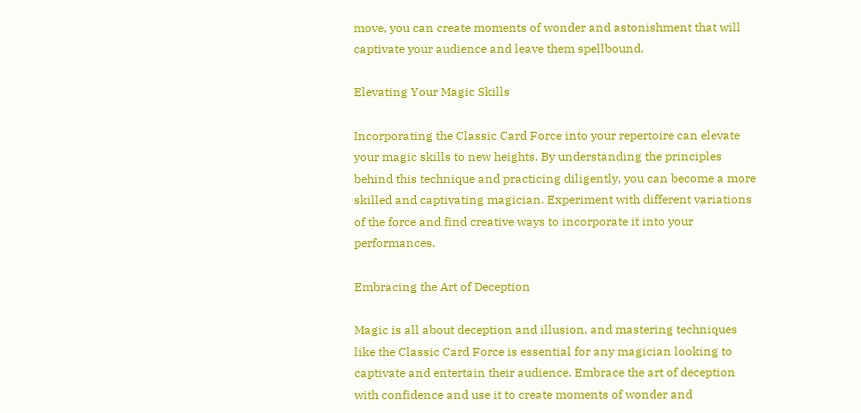move, you can create moments of wonder and astonishment that will captivate your audience and leave them spellbound.

Elevating Your Magic Skills

Incorporating the Classic Card Force into your repertoire can elevate your magic skills to new heights. By understanding the principles behind this technique and practicing diligently, you can become a more skilled and captivating magician. Experiment with different variations of the force and find creative ways to incorporate it into your performances.

Embracing the Art of Deception

Magic is all about deception and illusion, and mastering techniques like the Classic Card Force is essential for any magician looking to captivate and entertain their audience. Embrace the art of deception with confidence and use it to create moments of wonder and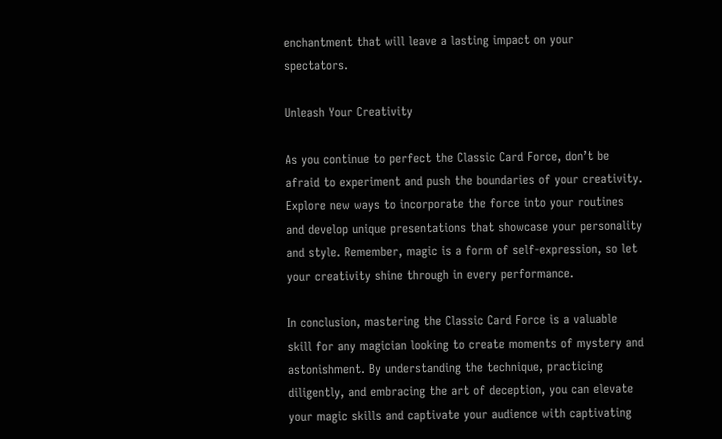enchantment that will leave a lasting impact on your spectators.

Unleash Your Creativity

As you continue to perfect the Classic Card Force, don’t be afraid to experiment and push the boundaries of your creativity. Explore new ways to incorporate the force into your routines and develop unique presentations that showcase your personality and style. Remember, magic is a form of self-expression, so let your creativity shine through in every performance.

In conclusion, mastering the Classic Card Force is a valuable skill for any magician looking to create moments of mystery and astonishment. By understanding the technique, practicing diligently, and embracing the art of deception, you can elevate your magic skills and captivate your audience with captivating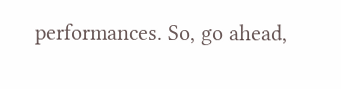performances. So, go ahead,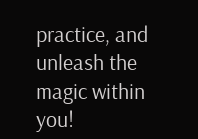practice, and unleash the magic within you!